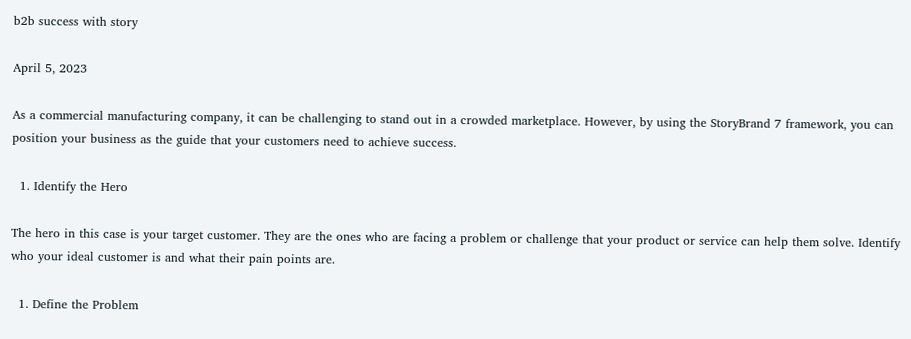b2b success with story

April 5, 2023

As a commercial manufacturing company, it can be challenging to stand out in a crowded marketplace. However, by using the StoryBrand 7 framework, you can position your business as the guide that your customers need to achieve success.

  1. Identify the Hero

The hero in this case is your target customer. They are the ones who are facing a problem or challenge that your product or service can help them solve. Identify who your ideal customer is and what their pain points are.

  1. Define the Problem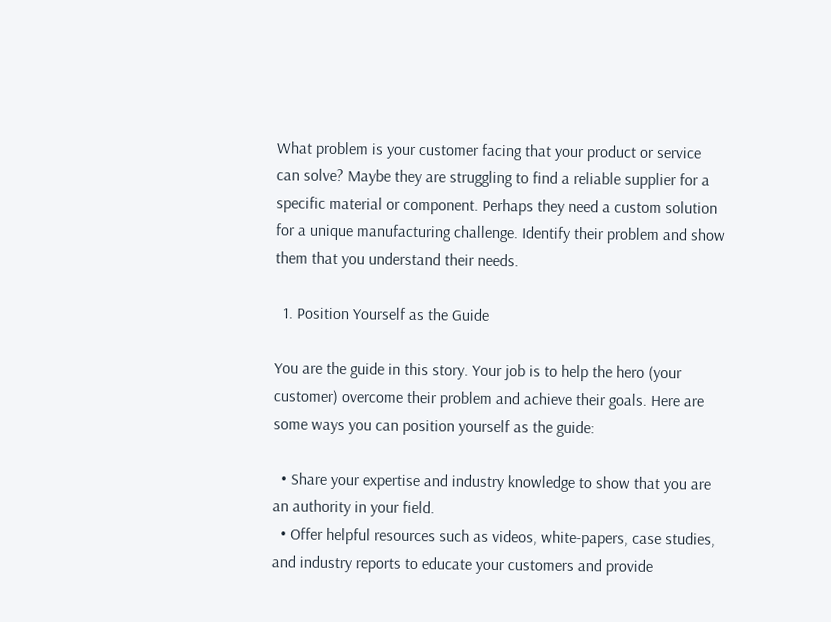What problem is your customer facing that your product or service can solve? Maybe they are struggling to find a reliable supplier for a specific material or component. Perhaps they need a custom solution for a unique manufacturing challenge. Identify their problem and show them that you understand their needs.

  1. Position Yourself as the Guide

You are the guide in this story. Your job is to help the hero (your customer) overcome their problem and achieve their goals. Here are some ways you can position yourself as the guide:

  • Share your expertise and industry knowledge to show that you are an authority in your field.
  • Offer helpful resources such as videos, white-papers, case studies, and industry reports to educate your customers and provide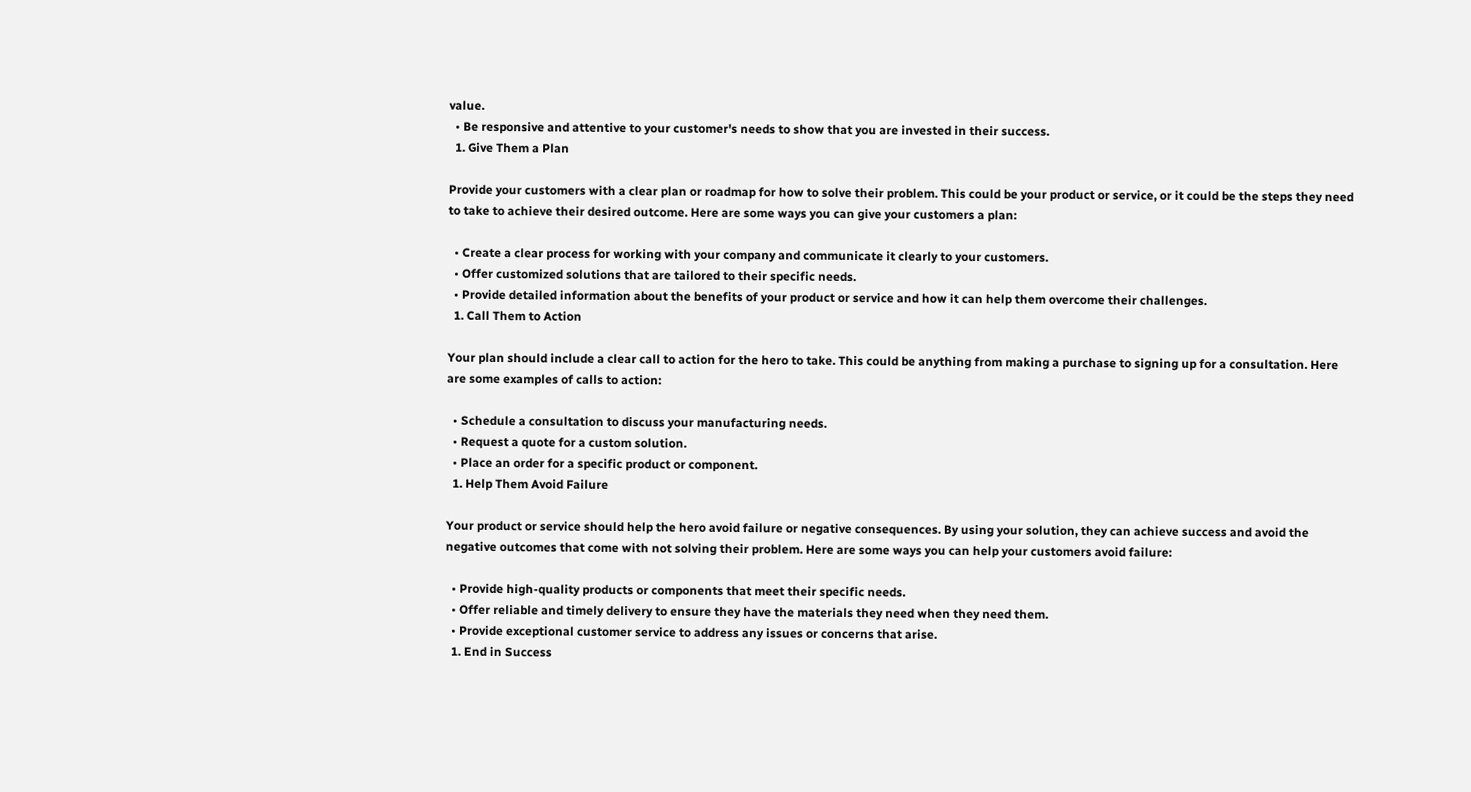value.
  • Be responsive and attentive to your customer's needs to show that you are invested in their success.
  1. Give Them a Plan

Provide your customers with a clear plan or roadmap for how to solve their problem. This could be your product or service, or it could be the steps they need to take to achieve their desired outcome. Here are some ways you can give your customers a plan:

  • Create a clear process for working with your company and communicate it clearly to your customers.
  • Offer customized solutions that are tailored to their specific needs.
  • Provide detailed information about the benefits of your product or service and how it can help them overcome their challenges.
  1. Call Them to Action

Your plan should include a clear call to action for the hero to take. This could be anything from making a purchase to signing up for a consultation. Here are some examples of calls to action:

  • Schedule a consultation to discuss your manufacturing needs.
  • Request a quote for a custom solution.
  • Place an order for a specific product or component.
  1. Help Them Avoid Failure

Your product or service should help the hero avoid failure or negative consequences. By using your solution, they can achieve success and avoid the negative outcomes that come with not solving their problem. Here are some ways you can help your customers avoid failure:

  • Provide high-quality products or components that meet their specific needs.
  • Offer reliable and timely delivery to ensure they have the materials they need when they need them.
  • Provide exceptional customer service to address any issues or concerns that arise.
  1. End in Success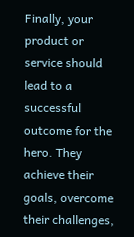Finally, your product or service should lead to a successful outcome for the hero. They achieve their goals, overcome their challenges,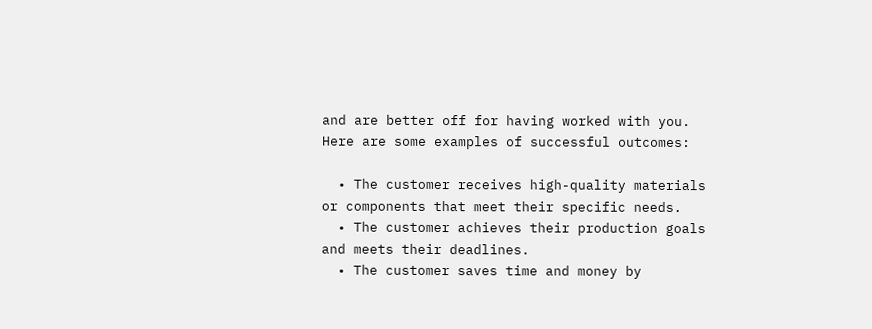and are better off for having worked with you. Here are some examples of successful outcomes:

  • The customer receives high-quality materials or components that meet their specific needs.
  • The customer achieves their production goals and meets their deadlines.
  • The customer saves time and money by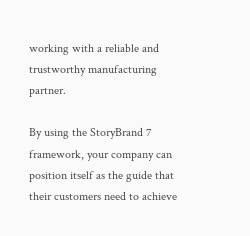working with a reliable and trustworthy manufacturing partner.

By using the StoryBrand 7 framework, your company can position itself as the guide that their customers need to achieve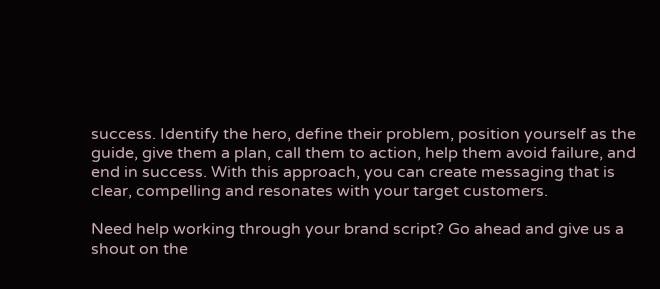success. Identify the hero, define their problem, position yourself as the guide, give them a plan, call them to action, help them avoid failure, and end in success. With this approach, you can create messaging that is clear, compelling and resonates with your target customers.

Need help working through your brand script? Go ahead and give us a shout on the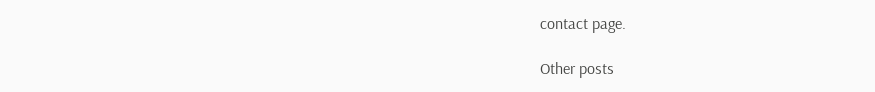contact page.

Other posts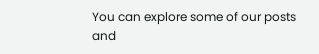You can explore some of our posts and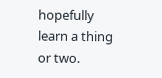hopefully learn a thing or two.